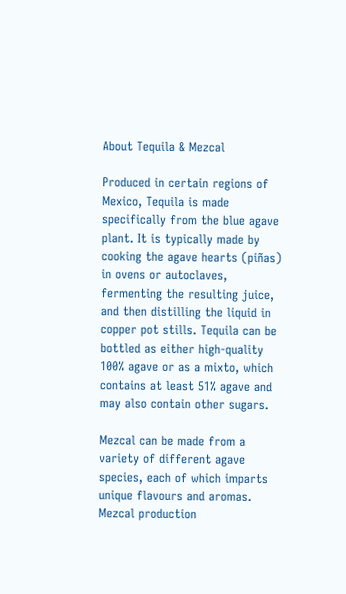About Tequila & Mezcal

Produced in certain regions of Mexico, Tequila is made specifically from the blue agave plant. It is typically made by cooking the agave hearts (piñas) in ovens or autoclaves, fermenting the resulting juice, and then distilling the liquid in copper pot stills. Tequila can be bottled as either high-quality 100% agave or as a mixto, which contains at least 51% agave and may also contain other sugars.

Mezcal can be made from a variety of different agave species, each of which imparts unique flavours and aromas. Mezcal production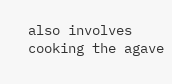also involves cooking the agave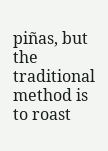piñas, but the traditional method is to roast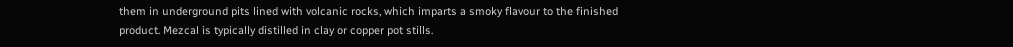them in underground pits lined with volcanic rocks, which imparts a smoky flavour to the finished product. Mezcal is typically distilled in clay or copper pot stills.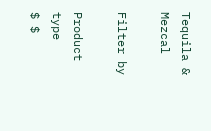Tequila & Mezcal

Filter by

Product type
$ $